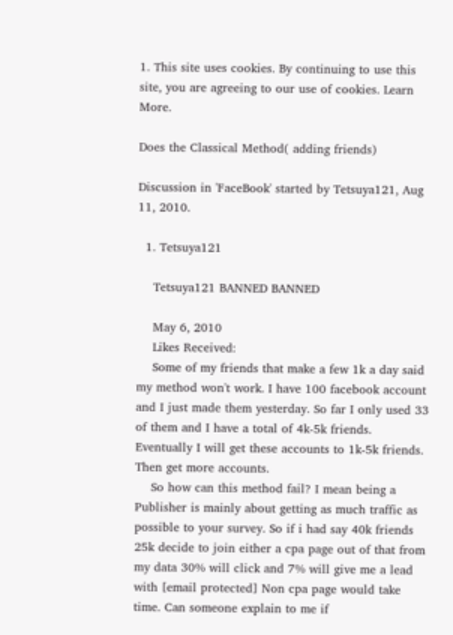1. This site uses cookies. By continuing to use this site, you are agreeing to our use of cookies. Learn More.

Does the Classical Method( adding friends)

Discussion in 'FaceBook' started by Tetsuya121, Aug 11, 2010.

  1. Tetsuya121

    Tetsuya121 BANNED BANNED

    May 6, 2010
    Likes Received:
    Some of my friends that make a few 1k a day said my method won't work. I have 100 facebook account and I just made them yesterday. So far I only used 33 of them and I have a total of 4k-5k friends. Eventually I will get these accounts to 1k-5k friends. Then get more accounts.
    So how can this method fail? I mean being a Publisher is mainly about getting as much traffic as possible to your survey. So if i had say 40k friends 25k decide to join either a cpa page out of that from my data 30% will click and 7% will give me a lead with [email protected] Non cpa page would take time. Can someone explain to me if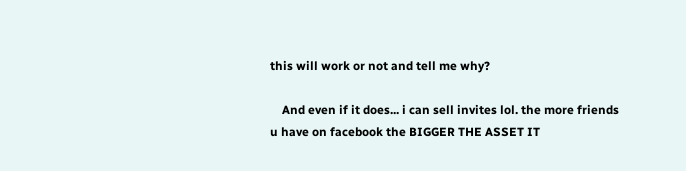this will work or not and tell me why?

    And even if it does... i can sell invites lol. the more friends u have on facebook the BIGGER THE ASSET IT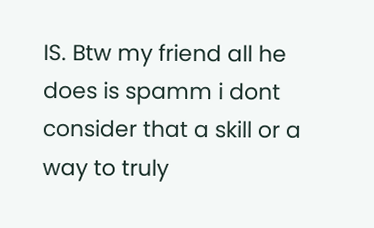IS. Btw my friend all he does is spamm i dont consider that a skill or a way to truly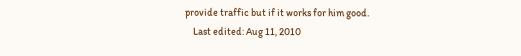provide traffic but if it works for him good.
    Last edited: Aug 11, 2010